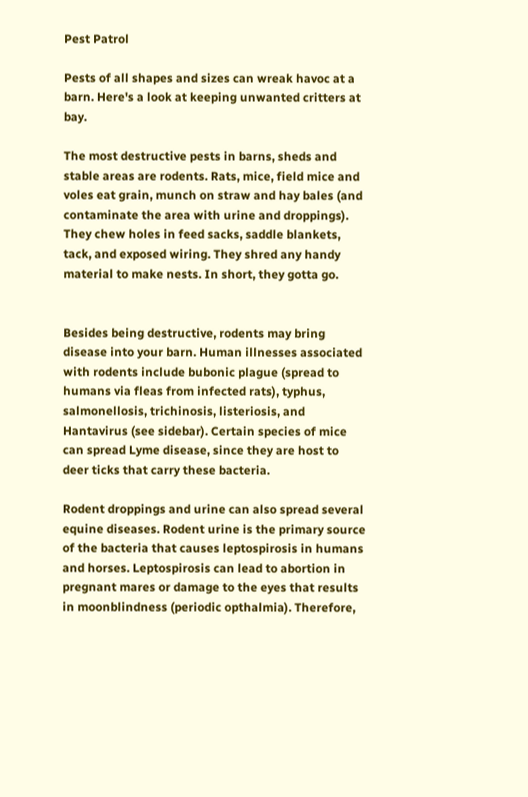Pest Patrol

Pests of all shapes and sizes can wreak havoc at a barn. Here's a look at keeping unwanted critters at bay.

The most destructive pests in barns, sheds and stable areas are rodents. Rats, mice, field mice and voles eat grain, munch on straw and hay bales (and contaminate the area with urine and droppings). They chew holes in feed sacks, saddle blankets, tack, and exposed wiring. They shred any handy material to make nests. In short, they gotta go.


Besides being destructive, rodents may bring disease into your barn. Human illnesses associated with rodents include bubonic plague (spread to humans via fleas from infected rats), typhus, salmonellosis, trichinosis, listeriosis, and Hantavirus (see sidebar). Certain species of mice can spread Lyme disease, since they are host to deer ticks that carry these bacteria.

Rodent droppings and urine can also spread several equine diseases. Rodent urine is the primary source of the bacteria that causes leptospirosis in humans and horses. Leptospirosis can lead to abortion in pregnant mares or damage to the eyes that results in moonblindness (periodic opthalmia). Therefore,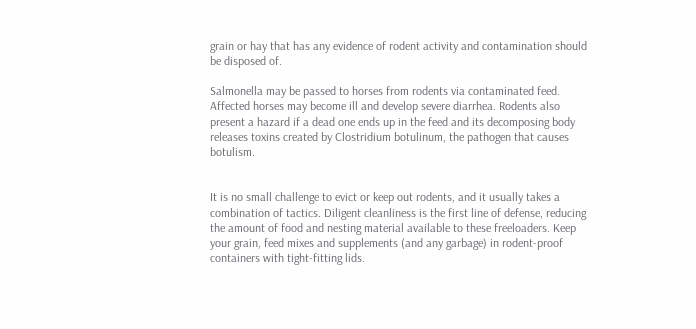grain or hay that has any evidence of rodent activity and contamination should be disposed of.

Salmonella may be passed to horses from rodents via contaminated feed. Affected horses may become ill and develop severe diarrhea. Rodents also present a hazard if a dead one ends up in the feed and its decomposing body releases toxins created by Clostridium botulinum, the pathogen that causes botulism.


It is no small challenge to evict or keep out rodents, and it usually takes a combination of tactics. Diligent cleanliness is the first line of defense, reducing the amount of food and nesting material available to these freeloaders. Keep your grain, feed mixes and supplements (and any garbage) in rodent-proof containers with tight-fitting lids.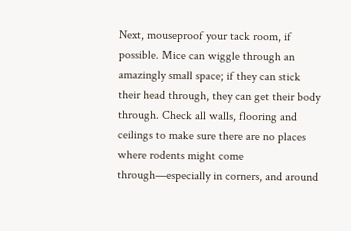Next, mouseproof your tack room, if possible. Mice can wiggle through an amazingly small space; if they can stick their head through, they can get their body through. Check all walls, flooring and ceilings to make sure there are no places where rodents might come through—especially in corners, and around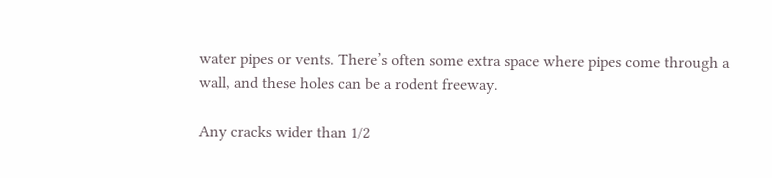water pipes or vents. There’s often some extra space where pipes come through a wall, and these holes can be a rodent freeway.

Any cracks wider than 1/2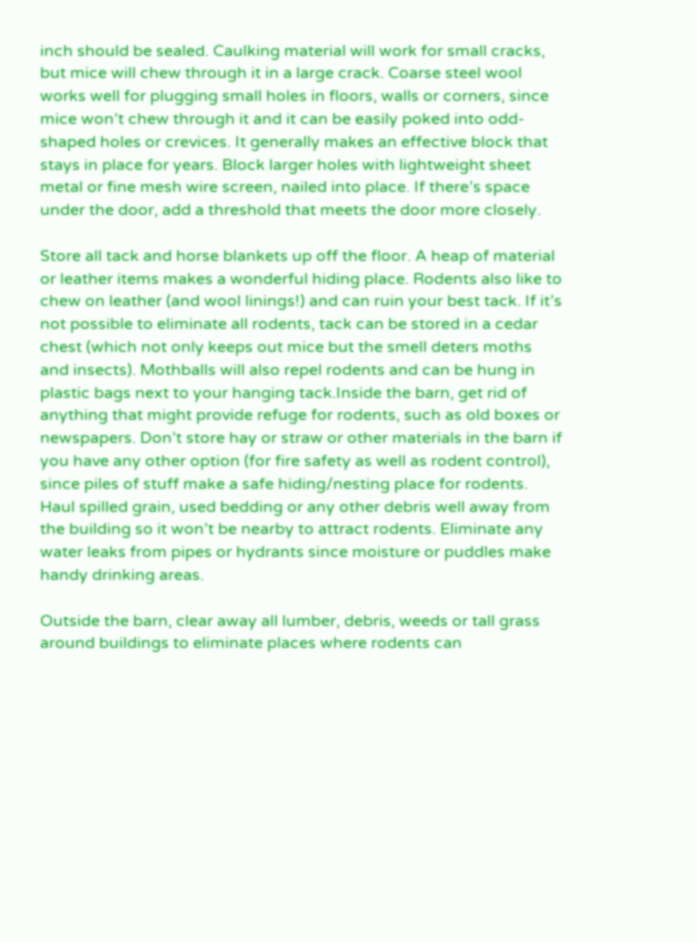inch should be sealed. Caulking material will work for small cracks, but mice will chew through it in a large crack. Coarse steel wool works well for plugging small holes in floors, walls or corners, since mice won’t chew through it and it can be easily poked into odd-shaped holes or crevices. It generally makes an effective block that stays in place for years. Block larger holes with lightweight sheet metal or fine mesh wire screen, nailed into place. If there’s space under the door, add a threshold that meets the door more closely.

Store all tack and horse blankets up off the floor. A heap of material or leather items makes a wonderful hiding place. Rodents also like to chew on leather (and wool linings!) and can ruin your best tack. If it’s not possible to eliminate all rodents, tack can be stored in a cedar chest (which not only keeps out mice but the smell deters moths and insects). Mothballs will also repel rodents and can be hung in plastic bags next to your hanging tack.Inside the barn, get rid of anything that might provide refuge for rodents, such as old boxes or newspapers. Don’t store hay or straw or other materials in the barn if you have any other option (for fire safety as well as rodent control), since piles of stuff make a safe hiding/nesting place for rodents. Haul spilled grain, used bedding or any other debris well away from the building so it won’t be nearby to attract rodents. Eliminate any water leaks from pipes or hydrants since moisture or puddles make handy drinking areas.

Outside the barn, clear away all lumber, debris, weeds or tall grass around buildings to eliminate places where rodents can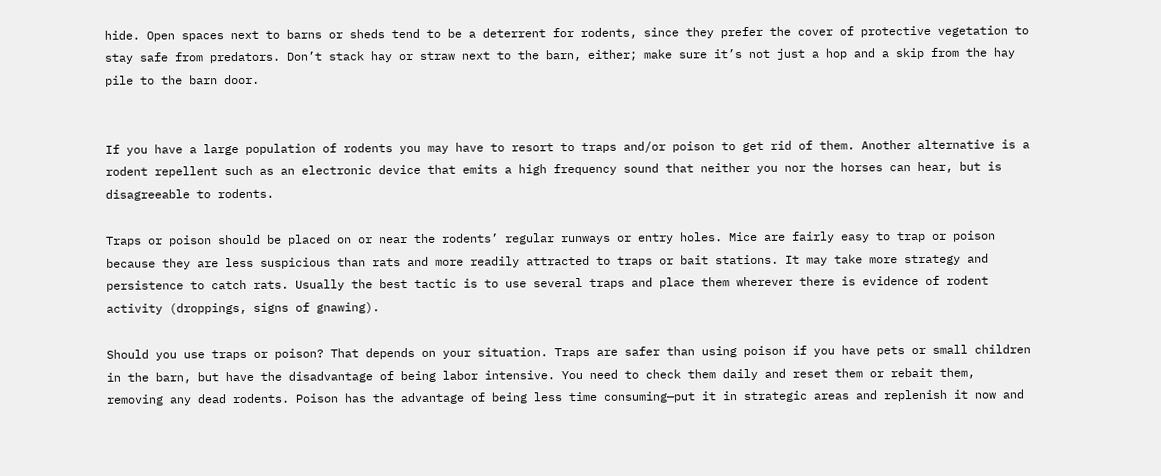hide. Open spaces next to barns or sheds tend to be a deterrent for rodents, since they prefer the cover of protective vegetation to stay safe from predators. Don’t stack hay or straw next to the barn, either; make sure it’s not just a hop and a skip from the hay pile to the barn door.


If you have a large population of rodents you may have to resort to traps and/or poison to get rid of them. Another alternative is a rodent repellent such as an electronic device that emits a high frequency sound that neither you nor the horses can hear, but is disagreeable to rodents.

Traps or poison should be placed on or near the rodents’ regular runways or entry holes. Mice are fairly easy to trap or poison because they are less suspicious than rats and more readily attracted to traps or bait stations. It may take more strategy and persistence to catch rats. Usually the best tactic is to use several traps and place them wherever there is evidence of rodent activity (droppings, signs of gnawing).

Should you use traps or poison? That depends on your situation. Traps are safer than using poison if you have pets or small children in the barn, but have the disadvantage of being labor intensive. You need to check them daily and reset them or rebait them, removing any dead rodents. Poison has the advantage of being less time consuming—put it in strategic areas and replenish it now and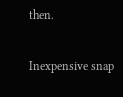then.

Inexpensive snap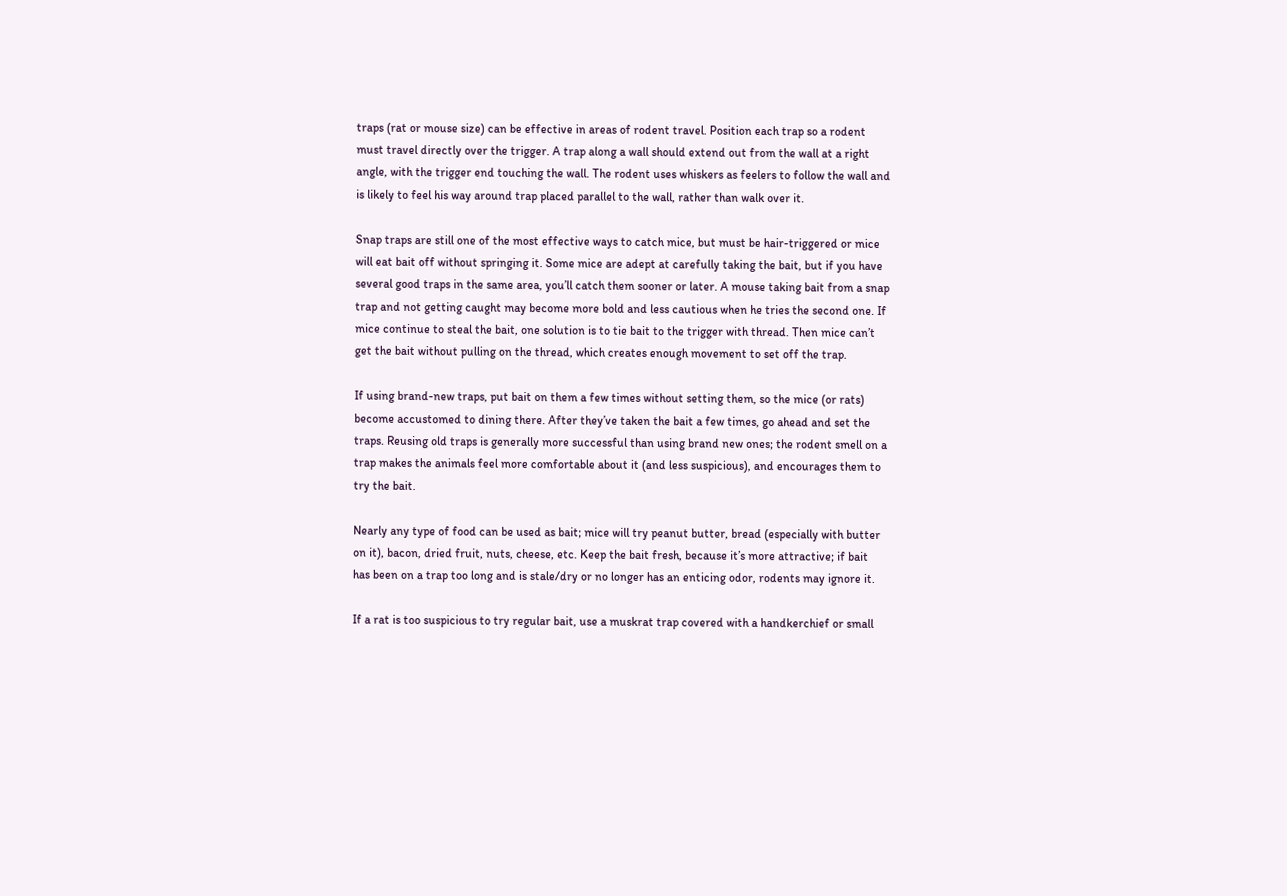traps (rat or mouse size) can be effective in areas of rodent travel. Position each trap so a rodent must travel directly over the trigger. A trap along a wall should extend out from the wall at a right angle, with the trigger end touching the wall. The rodent uses whiskers as feelers to follow the wall and is likely to feel his way around trap placed parallel to the wall, rather than walk over it.

Snap traps are still one of the most effective ways to catch mice, but must be hair-triggered or mice will eat bait off without springing it. Some mice are adept at carefully taking the bait, but if you have several good traps in the same area, you’ll catch them sooner or later. A mouse taking bait from a snap trap and not getting caught may become more bold and less cautious when he tries the second one. If mice continue to steal the bait, one solution is to tie bait to the trigger with thread. Then mice can’t get the bait without pulling on the thread, which creates enough movement to set off the trap.

If using brand-new traps, put bait on them a few times without setting them, so the mice (or rats) become accustomed to dining there. After they’ve taken the bait a few times, go ahead and set the traps. Reusing old traps is generally more successful than using brand new ones; the rodent smell on a trap makes the animals feel more comfortable about it (and less suspicious), and encourages them to try the bait.

Nearly any type of food can be used as bait; mice will try peanut butter, bread (especially with butter on it), bacon, dried fruit, nuts, cheese, etc. Keep the bait fresh, because it’s more attractive; if bait has been on a trap too long and is stale/dry or no longer has an enticing odor, rodents may ignore it.

If a rat is too suspicious to try regular bait, use a muskrat trap covered with a handkerchief or small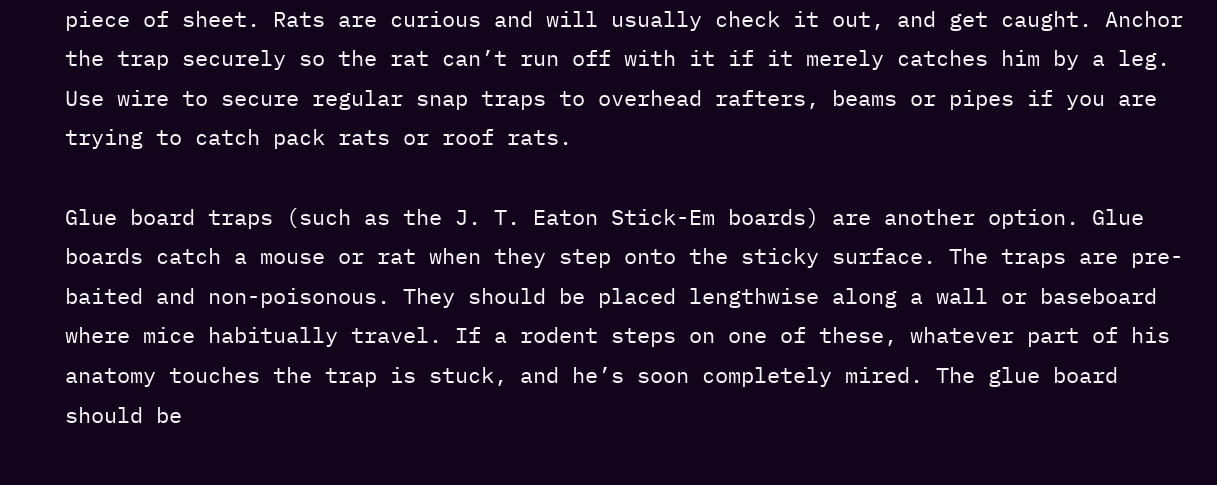piece of sheet. Rats are curious and will usually check it out, and get caught. Anchor the trap securely so the rat can’t run off with it if it merely catches him by a leg. Use wire to secure regular snap traps to overhead rafters, beams or pipes if you are trying to catch pack rats or roof rats.

Glue board traps (such as the J. T. Eaton Stick-Em boards) are another option. Glue boards catch a mouse or rat when they step onto the sticky surface. The traps are pre-baited and non-poisonous. They should be placed lengthwise along a wall or baseboard where mice habitually travel. If a rodent steps on one of these, whatever part of his anatomy touches the trap is stuck, and he’s soon completely mired. The glue board should be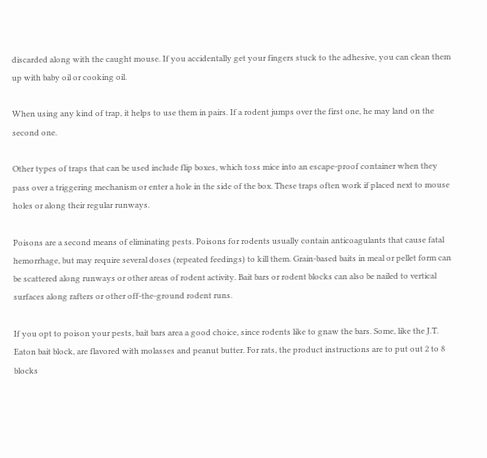discarded along with the caught mouse. If you accidentally get your fingers stuck to the adhesive, you can clean them up with baby oil or cooking oil.

When using any kind of trap, it helps to use them in pairs. If a rodent jumps over the first one, he may land on the second one.

Other types of traps that can be used include flip boxes, which toss mice into an escape-proof container when they pass over a triggering mechanism or enter a hole in the side of the box. These traps often work if placed next to mouse holes or along their regular runways.

Poisons are a second means of eliminating pests. Poisons for rodents usually contain anticoagulants that cause fatal hemorrhage, but may require several doses (repeated feedings) to kill them. Grain-based baits in meal or pellet form can be scattered along runways or other areas of rodent activity. Bait bars or rodent blocks can also be nailed to vertical surfaces along rafters or other off-the-ground rodent runs.

If you opt to poison your pests, bait bars area a good choice, since rodents like to gnaw the bars. Some, like the J.T. Eaton bait block, are flavored with molasses and peanut butter. For rats, the product instructions are to put out 2 to 8 blocks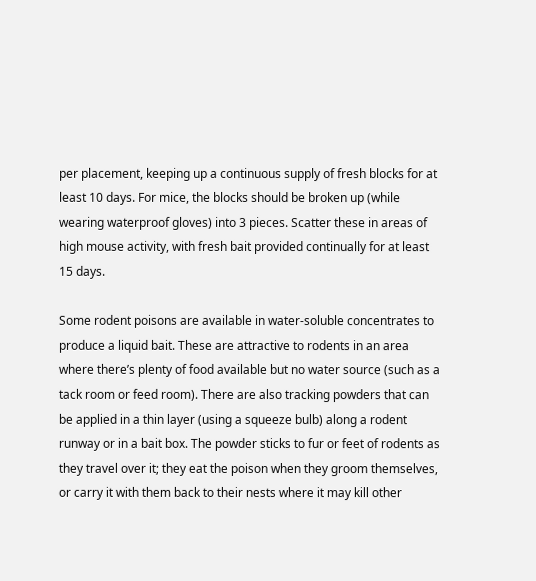per placement, keeping up a continuous supply of fresh blocks for at least 10 days. For mice, the blocks should be broken up (while wearing waterproof gloves) into 3 pieces. Scatter these in areas of high mouse activity, with fresh bait provided continually for at least 15 days.

Some rodent poisons are available in water-soluble concentrates to produce a liquid bait. These are attractive to rodents in an area where there’s plenty of food available but no water source (such as a tack room or feed room). There are also tracking powders that can be applied in a thin layer (using a squeeze bulb) along a rodent runway or in a bait box. The powder sticks to fur or feet of rodents as they travel over it; they eat the poison when they groom themselves, or carry it with them back to their nests where it may kill other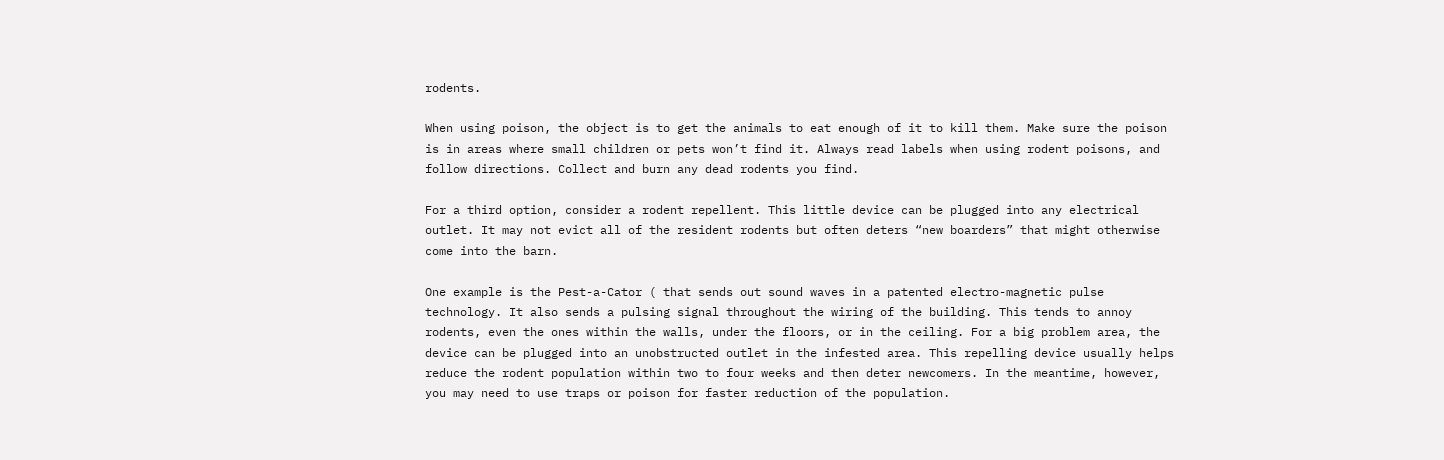rodents.

When using poison, the object is to get the animals to eat enough of it to kill them. Make sure the poison is in areas where small children or pets won’t find it. Always read labels when using rodent poisons, and follow directions. Collect and burn any dead rodents you find.

For a third option, consider a rodent repellent. This little device can be plugged into any electrical outlet. It may not evict all of the resident rodents but often deters “new boarders” that might otherwise come into the barn.

One example is the Pest-a-Cator ( that sends out sound waves in a patented electro-magnetic pulse technology. It also sends a pulsing signal throughout the wiring of the building. This tends to annoy rodents, even the ones within the walls, under the floors, or in the ceiling. For a big problem area, the device can be plugged into an unobstructed outlet in the infested area. This repelling device usually helps reduce the rodent population within two to four weeks and then deter newcomers. In the meantime, however, you may need to use traps or poison for faster reduction of the population.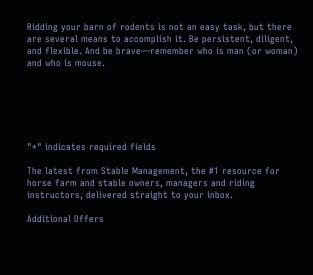Ridding your barn of rodents is not an easy task, but there are several means to accomplish it. Be persistent, diligent, and flexible. And be brave—remember who is man (or woman) and who is mouse.






"*" indicates required fields

The latest from Stable Management, the #1 resource for horse farm and stable owners, managers and riding instructors, delivered straight to your inbox.

Additional Offers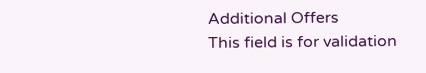Additional Offers
This field is for validation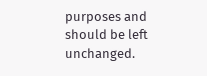purposes and should be left unchanged.